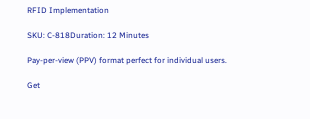RFID Implementation

SKU: C-818Duration: 12 Minutes

Pay-per-view (PPV) format perfect for individual users.

Get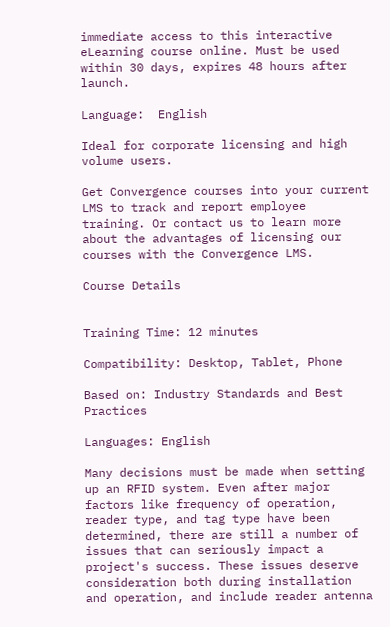immediate access to this interactive eLearning course online. Must be used within 30 days, expires 48 hours after launch.

Language:  English

Ideal for corporate licensing and high volume users.

Get Convergence courses into your current LMS to track and report employee training. Or contact us to learn more about the advantages of licensing our courses with the Convergence LMS.

Course Details


Training Time: 12 minutes

Compatibility: Desktop, Tablet, Phone

Based on: Industry Standards and Best Practices

Languages: English

Many decisions must be made when setting up an RFID system. Even after major factors like frequency of operation, reader type, and tag type have been determined, there are still a number of issues that can seriously impact a project's success. These issues deserve consideration both during installation and operation, and include reader antenna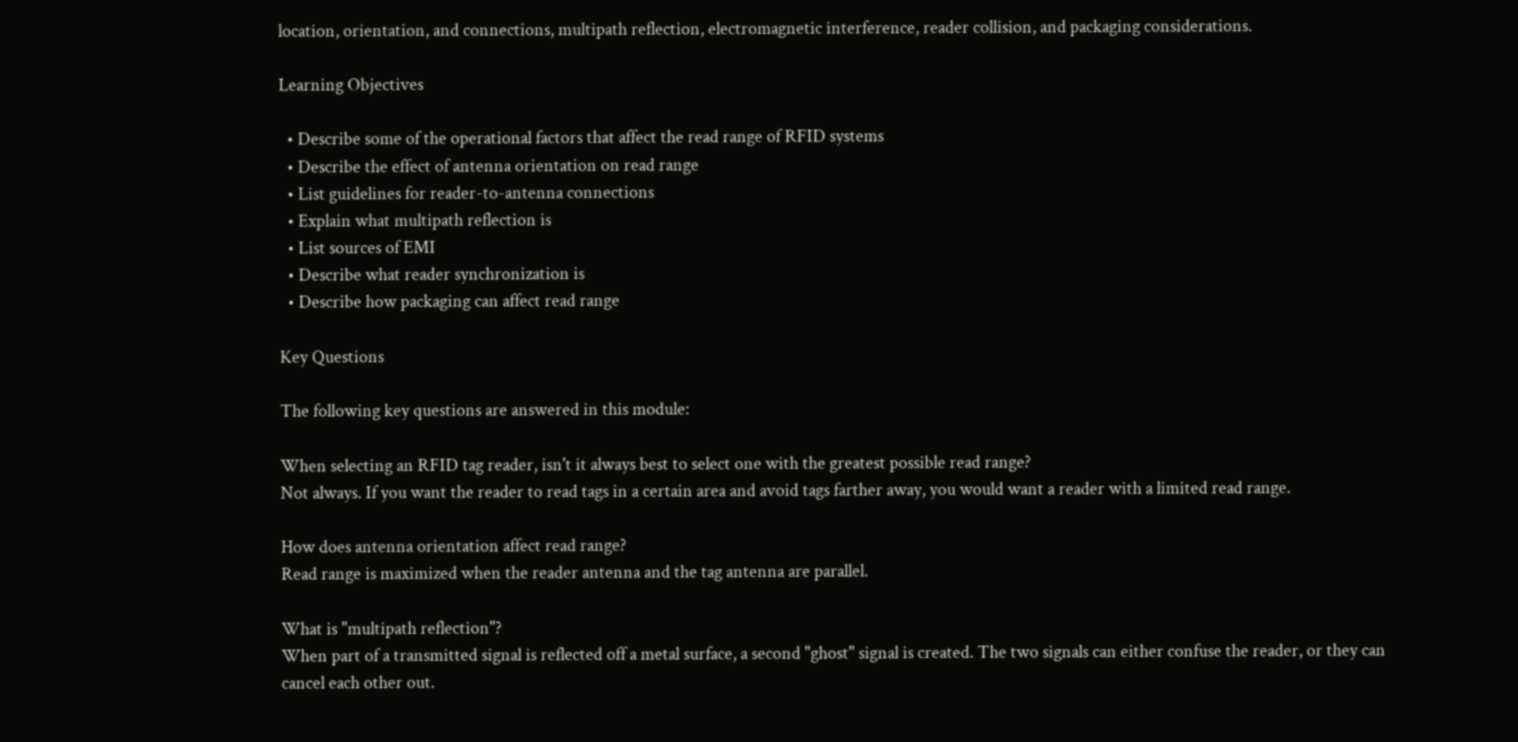location, orientation, and connections, multipath reflection, electromagnetic interference, reader collision, and packaging considerations.

Learning Objectives

  • Describe some of the operational factors that affect the read range of RFID systems
  • Describe the effect of antenna orientation on read range
  • List guidelines for reader-to-antenna connections
  • Explain what multipath reflection is
  • List sources of EMI
  • Describe what reader synchronization is
  • Describe how packaging can affect read range

Key Questions

The following key questions are answered in this module:

When selecting an RFID tag reader, isn't it always best to select one with the greatest possible read range?
Not always. If you want the reader to read tags in a certain area and avoid tags farther away, you would want a reader with a limited read range.

How does antenna orientation affect read range?
Read range is maximized when the reader antenna and the tag antenna are parallel.

What is "multipath reflection"?
When part of a transmitted signal is reflected off a metal surface, a second "ghost" signal is created. The two signals can either confuse the reader, or they can cancel each other out.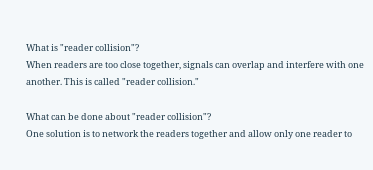What is "reader collision"?
When readers are too close together, signals can overlap and interfere with one another. This is called "reader collision."

What can be done about "reader collision"?
One solution is to network the readers together and allow only one reader to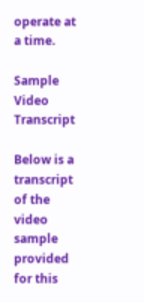operate at a time.

Sample Video Transcript

Below is a transcript of the video sample provided for this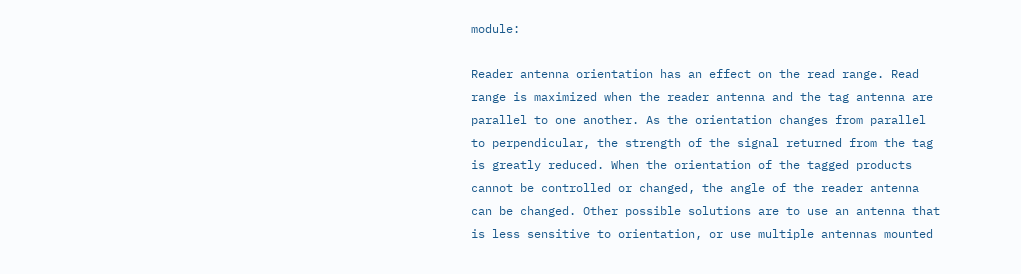module:

Reader antenna orientation has an effect on the read range. Read range is maximized when the reader antenna and the tag antenna are parallel to one another. As the orientation changes from parallel to perpendicular, the strength of the signal returned from the tag is greatly reduced. When the orientation of the tagged products cannot be controlled or changed, the angle of the reader antenna can be changed. Other possible solutions are to use an antenna that is less sensitive to orientation, or use multiple antennas mounted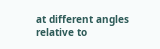at different angles relative to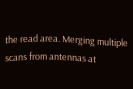the read area. Merging multiple scans from antennas at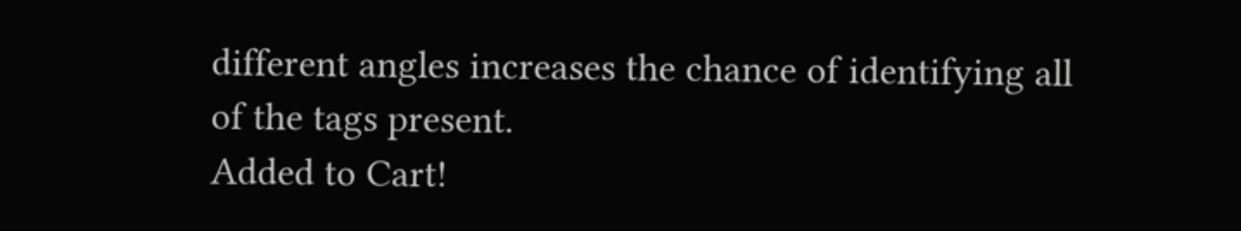different angles increases the chance of identifying all of the tags present.
Added to Cart!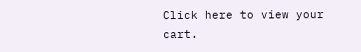Click here to view your cart.